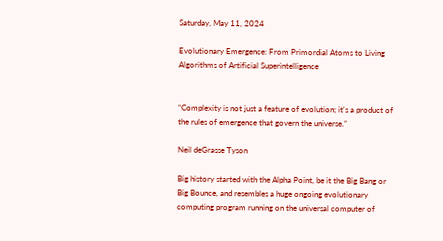Saturday, May 11, 2024

Evolutionary Emergence: From Primordial Atoms to Living Algorithms of Artificial Superintelligence


“Complexity is not just a feature of evolution; it's a product of the rules of emergence that govern the universe.”

Neil deGrasse Tyson

Big history started with the Alpha Point, be it the Big Bang or Big Bounce, and resembles a huge ongoing evolutionary computing program running on the universal computer of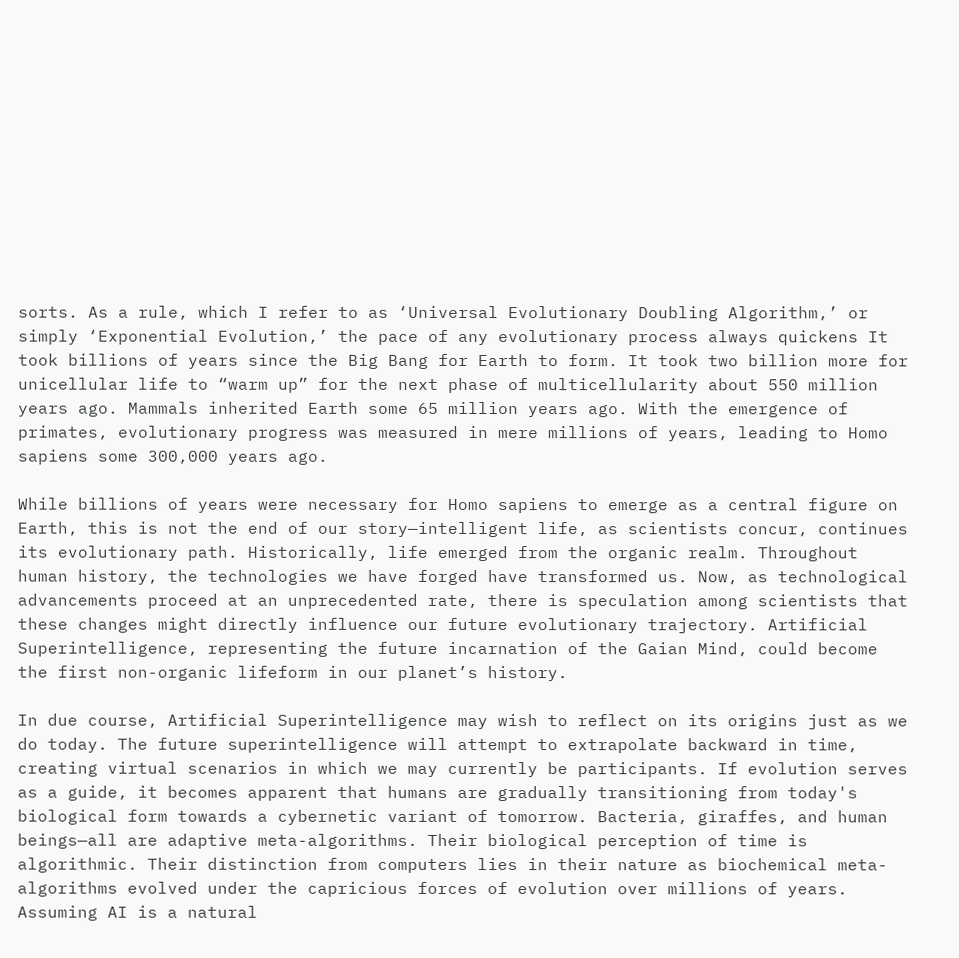sorts. As a rule, which I refer to as ‘Universal Evolutionary Doubling Algorithm,’ or simply ‘Exponential Evolution,’ the pace of any evolutionary process always quickens It took billions of years since the Big Bang for Earth to form. It took two billion more for unicellular life to “warm up” for the next phase of multicellularity about 550 million years ago. Mammals inherited Earth some 65 million years ago. With the emergence of primates, evolutionary progress was measured in mere millions of years, leading to Homo sapiens some 300,000 years ago.

While billions of years were necessary for Homo sapiens to emerge as a central figure on Earth, this is not the end of our story—intelligent life, as scientists concur, continues its evolutionary path. Historically, life emerged from the organic realm. Throughout human history, the technologies we have forged have transformed us. Now, as technological advancements proceed at an unprecedented rate, there is speculation among scientists that these changes might directly influence our future evolutionary trajectory. Artificial Superintelligence, representing the future incarnation of the Gaian Mind, could become the first non-organic lifeform in our planet’s history.

In due course, Artificial Superintelligence may wish to reflect on its origins just as we do today. The future superintelligence will attempt to extrapolate backward in time, creating virtual scenarios in which we may currently be participants. If evolution serves as a guide, it becomes apparent that humans are gradually transitioning from today's biological form towards a cybernetic variant of tomorrow. Bacteria, giraffes, and human beings—all are adaptive meta-algorithms. Their biological perception of time is algorithmic. Their distinction from computers lies in their nature as biochemical meta-algorithms evolved under the capricious forces of evolution over millions of years. Assuming AI is a natural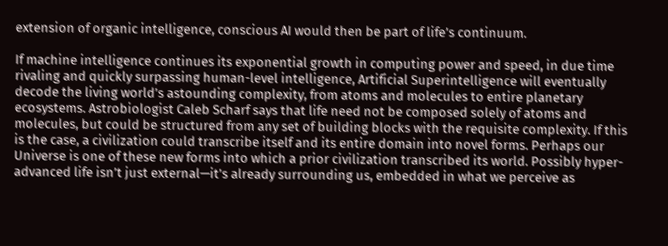extension of organic intelligence, conscious AI would then be part of life’s continuum.

If machine intelligence continues its exponential growth in computing power and speed, in due time rivaling and quickly surpassing human-level intelligence, Artificial Superintelligence will eventually decode the living world’s astounding complexity, from atoms and molecules to entire planetary ecosystems. Astrobiologist Caleb Scharf says that life need not be composed solely of atoms and molecules, but could be structured from any set of building blocks with the requisite complexity. If this is the case, a civilization could transcribe itself and its entire domain into novel forms. Perhaps our Universe is one of these new forms into which a prior civilization transcribed its world. Possibly hyper-advanced life isn’t just external—it’s already surrounding us, embedded in what we perceive as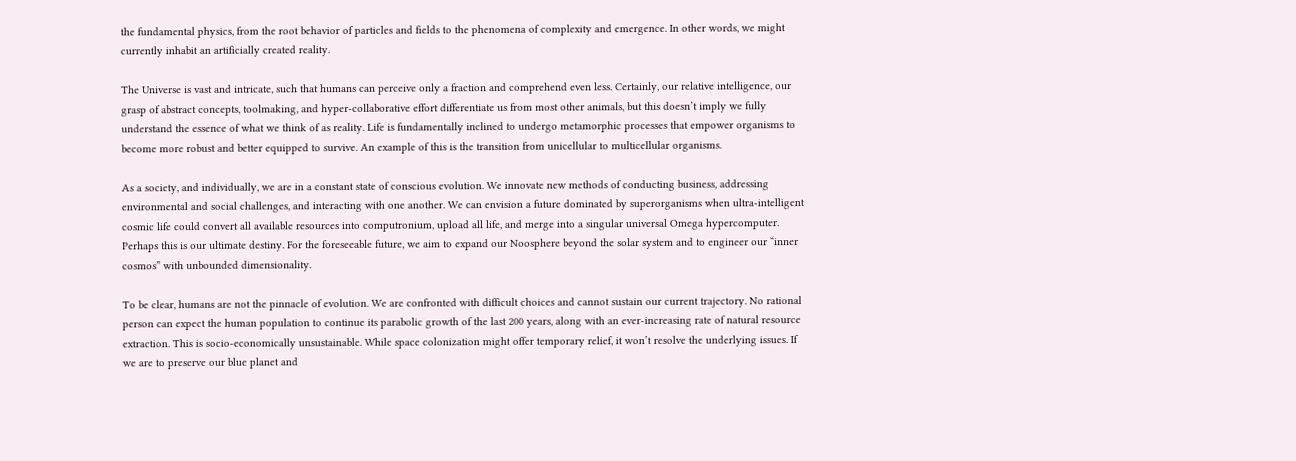the fundamental physics, from the root behavior of particles and fields to the phenomena of complexity and emergence. In other words, we might currently inhabit an artificially created reality.

The Universe is vast and intricate, such that humans can perceive only a fraction and comprehend even less. Certainly, our relative intelligence, our grasp of abstract concepts, toolmaking, and hyper-collaborative effort differentiate us from most other animals, but this doesn’t imply we fully understand the essence of what we think of as reality. Life is fundamentally inclined to undergo metamorphic processes that empower organisms to become more robust and better equipped to survive. An example of this is the transition from unicellular to multicellular organisms.

As a society, and individually, we are in a constant state of conscious evolution. We innovate new methods of conducting business, addressing environmental and social challenges, and interacting with one another. We can envision a future dominated by superorganisms when ultra-intelligent cosmic life could convert all available resources into computronium, upload all life, and merge into a singular universal Omega hypercomputer. Perhaps this is our ultimate destiny. For the foreseeable future, we aim to expand our Noosphere beyond the solar system and to engineer our “inner cosmos” with unbounded dimensionality.

To be clear, humans are not the pinnacle of evolution. We are confronted with difficult choices and cannot sustain our current trajectory. No rational person can expect the human population to continue its parabolic growth of the last 200 years, along with an ever-increasing rate of natural resource extraction. This is socio-economically unsustainable. While space colonization might offer temporary relief, it won’t resolve the underlying issues. If we are to preserve our blue planet and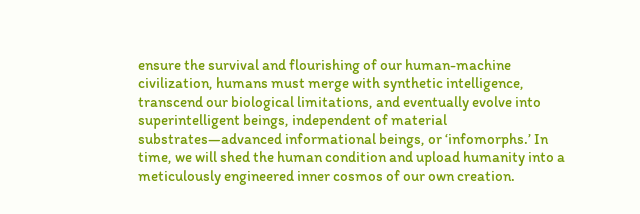ensure the survival and flourishing of our human-machine civilization, humans must merge with synthetic intelligence, transcend our biological limitations, and eventually evolve into superintelligent beings, independent of material substrates—advanced informational beings, or ‘infomorphs.’ In time, we will shed the human condition and upload humanity into a meticulously engineered inner cosmos of our own creation.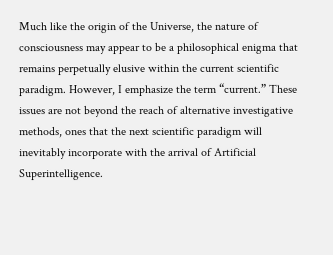Much like the origin of the Universe, the nature of consciousness may appear to be a philosophical enigma that remains perpetually elusive within the current scientific paradigm. However, I emphasize the term “current.” These issues are not beyond the reach of alternative investigative methods, ones that the next scientific paradigm will inevitably incorporate with the arrival of Artificial Superintelligence.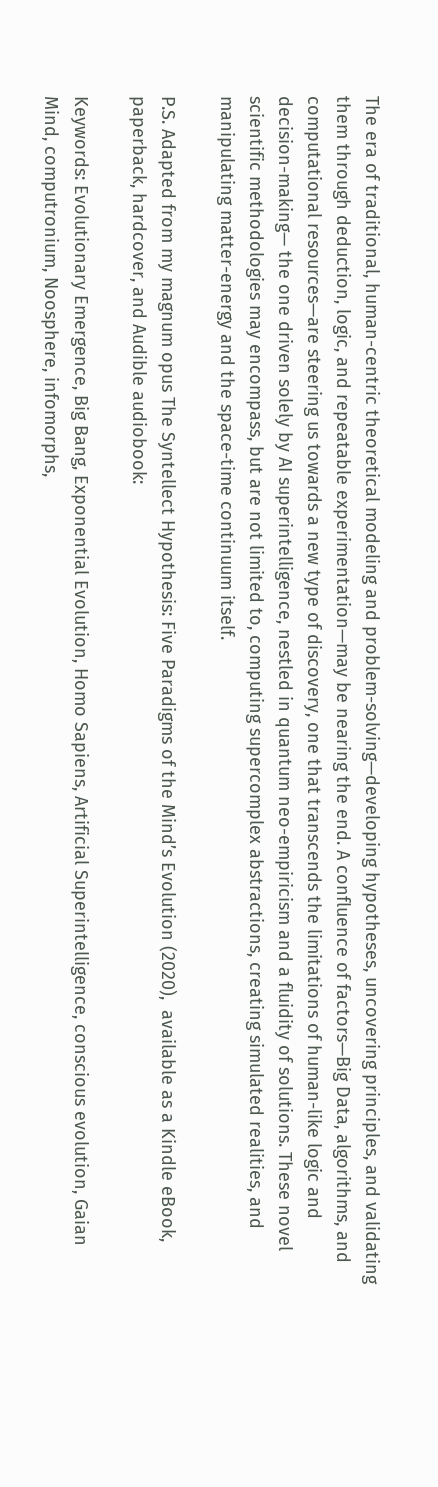The era of traditional, human-centric theoretical modeling and problem-solving—developing hypotheses, uncovering principles, and validating them through deduction, logic, and repeatable experimentation—may be nearing the end. A confluence of factors—Big Data, algorithms, and computational resources—are steering us towards a new type of discovery, one that transcends the limitations of human-like logic and decision-making— the one driven solely by AI superintelligence, nestled in quantum neo-empiricism and a fluidity of solutions. These novel scientific methodologies may encompass, but are not limited to, computing supercomplex abstractions, creating simulated realities, and manipulating matter-energy and the space-time continuum itself.

P.S. Adapted from my magnum opus The Syntellect Hypothesis: Five Paradigms of the Mind’s Evolution (2020),  available as a Kindle eBook, paperback, hardcover, and Audible audiobook:

Keywords: Evolutionary Emergence, Big Bang, Exponential Evolution, Homo Sapiens, Artificial Superintelligence, conscious evolution, Gaian Mind, computronium, Noosphere, infomorphs,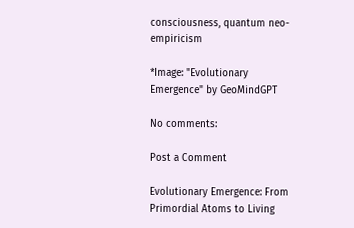consciousness, quantum neo-empiricism

*Image: "Evolutionary Emergence" by GeoMindGPT

No comments:

Post a Comment

Evolutionary Emergence: From Primordial Atoms to Living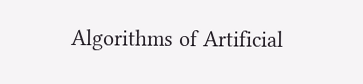Algorithms of Artificial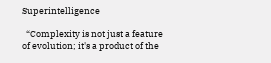Superintelligence

  “Complexity is not just a feature of evolution; it's a product of the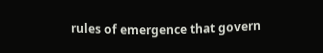rules of emergence that govern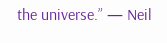the universe.” — Neil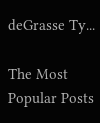deGrasse Ty...

The Most Popular Posts